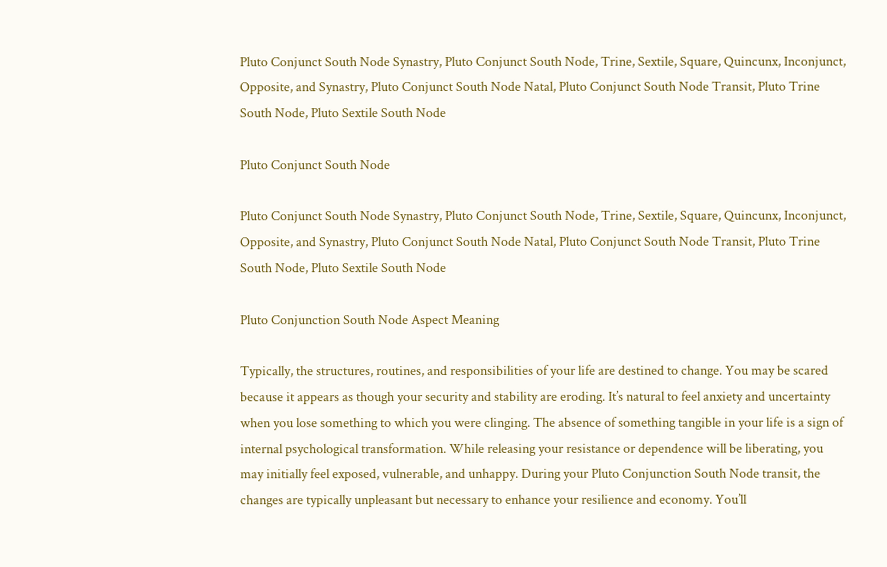Pluto Conjunct South Node Synastry, Pluto Conjunct South Node, Trine, Sextile, Square, Quincunx, Inconjunct, Opposite, and Synastry, Pluto Conjunct South Node Natal, Pluto Conjunct South Node Transit, Pluto Trine South Node, Pluto Sextile South Node

Pluto Conjunct South Node

Pluto Conjunct South Node Synastry, Pluto Conjunct South Node, Trine, Sextile, Square, Quincunx, Inconjunct, Opposite, and Synastry, Pluto Conjunct South Node Natal, Pluto Conjunct South Node Transit, Pluto Trine South Node, Pluto Sextile South Node

Pluto Conjunction South Node Aspect Meaning

Typically, the structures, routines, and responsibilities of your life are destined to change. You may be scared because it appears as though your security and stability are eroding. It’s natural to feel anxiety and uncertainty when you lose something to which you were clinging. The absence of something tangible in your life is a sign of internal psychological transformation. While releasing your resistance or dependence will be liberating, you may initially feel exposed, vulnerable, and unhappy. During your Pluto Conjunction South Node transit, the changes are typically unpleasant but necessary to enhance your resilience and economy. You’ll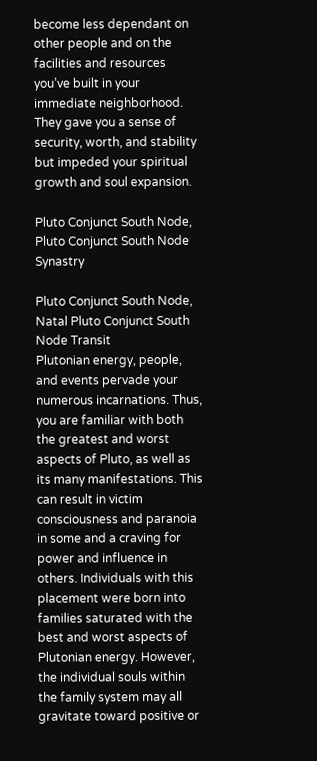become less dependant on other people and on the facilities and resources you’ve built in your immediate neighborhood. They gave you a sense of security, worth, and stability but impeded your spiritual growth and soul expansion.

Pluto Conjunct South Node, Pluto Conjunct South Node Synastry

Pluto Conjunct South Node, Natal Pluto Conjunct South Node Transit
Plutonian energy, people, and events pervade your numerous incarnations. Thus, you are familiar with both the greatest and worst aspects of Pluto, as well as its many manifestations. This can result in victim consciousness and paranoia in some and a craving for power and influence in others. Individuals with this placement were born into families saturated with the best and worst aspects of Plutonian energy. However, the individual souls within the family system may all gravitate toward positive or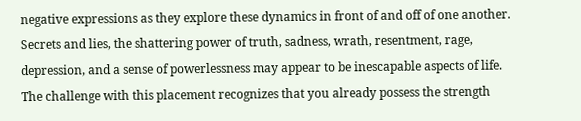negative expressions as they explore these dynamics in front of and off of one another.
Secrets and lies, the shattering power of truth, sadness, wrath, resentment, rage, depression, and a sense of powerlessness may appear to be inescapable aspects of life. The challenge with this placement recognizes that you already possess the strength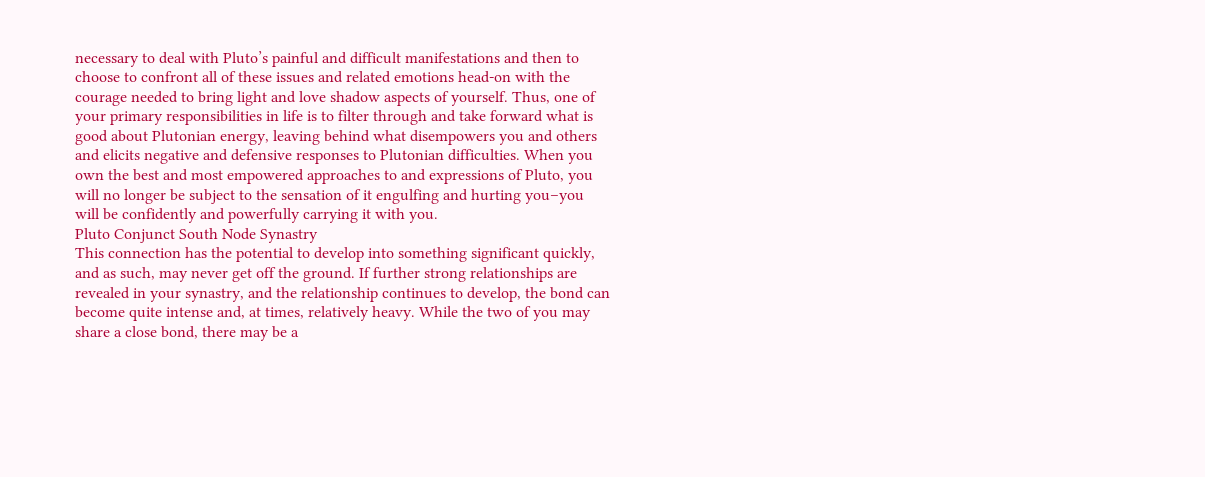necessary to deal with Pluto’s painful and difficult manifestations and then to choose to confront all of these issues and related emotions head-on with the courage needed to bring light and love shadow aspects of yourself. Thus, one of your primary responsibilities in life is to filter through and take forward what is good about Plutonian energy, leaving behind what disempowers you and others and elicits negative and defensive responses to Plutonian difficulties. When you own the best and most empowered approaches to and expressions of Pluto, you will no longer be subject to the sensation of it engulfing and hurting you–you will be confidently and powerfully carrying it with you.
Pluto Conjunct South Node Synastry
This connection has the potential to develop into something significant quickly, and as such, may never get off the ground. If further strong relationships are revealed in your synastry, and the relationship continues to develop, the bond can become quite intense and, at times, relatively heavy. While the two of you may share a close bond, there may be a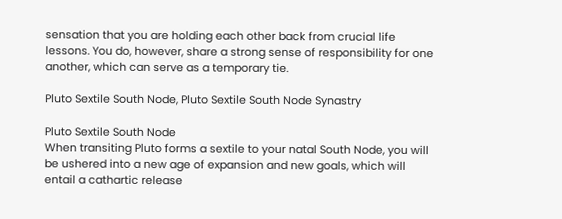sensation that you are holding each other back from crucial life lessons. You do, however, share a strong sense of responsibility for one another, which can serve as a temporary tie.

Pluto Sextile South Node, Pluto Sextile South Node Synastry

Pluto Sextile South Node
When transiting Pluto forms a sextile to your natal South Node, you will be ushered into a new age of expansion and new goals, which will entail a cathartic release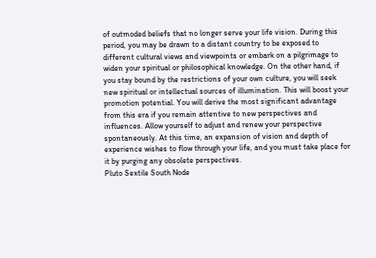of outmoded beliefs that no longer serve your life vision. During this period, you may be drawn to a distant country to be exposed to different cultural views and viewpoints or embark on a pilgrimage to widen your spiritual or philosophical knowledge. On the other hand, if you stay bound by the restrictions of your own culture, you will seek new spiritual or intellectual sources of illumination. This will boost your promotion potential. You will derive the most significant advantage from this era if you remain attentive to new perspectives and influences. Allow yourself to adjust and renew your perspective spontaneously. At this time, an expansion of vision and depth of experience wishes to flow through your life, and you must take place for it by purging any obsolete perspectives.
Pluto Sextile South Node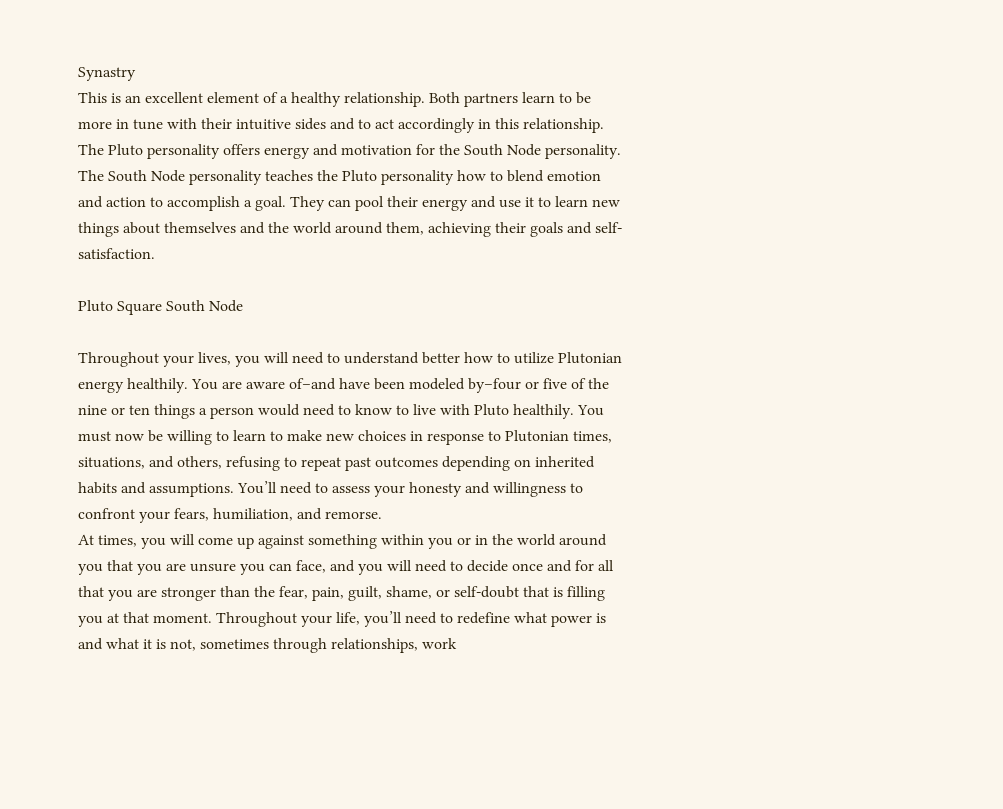Synastry
This is an excellent element of a healthy relationship. Both partners learn to be more in tune with their intuitive sides and to act accordingly in this relationship. The Pluto personality offers energy and motivation for the South Node personality. The South Node personality teaches the Pluto personality how to blend emotion and action to accomplish a goal. They can pool their energy and use it to learn new things about themselves and the world around them, achieving their goals and self-satisfaction.

Pluto Square South Node

Throughout your lives, you will need to understand better how to utilize Plutonian energy healthily. You are aware of–and have been modeled by–four or five of the nine or ten things a person would need to know to live with Pluto healthily. You must now be willing to learn to make new choices in response to Plutonian times, situations, and others, refusing to repeat past outcomes depending on inherited habits and assumptions. You’ll need to assess your honesty and willingness to confront your fears, humiliation, and remorse.
At times, you will come up against something within you or in the world around you that you are unsure you can face, and you will need to decide once and for all that you are stronger than the fear, pain, guilt, shame, or self-doubt that is filling you at that moment. Throughout your life, you’ll need to redefine what power is and what it is not, sometimes through relationships, work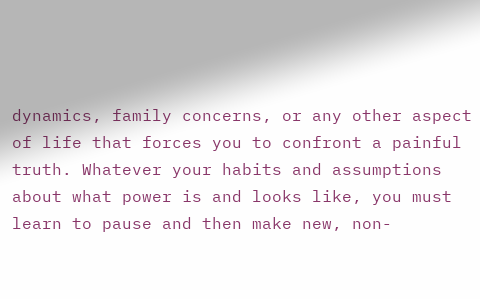dynamics, family concerns, or any other aspect of life that forces you to confront a painful truth. Whatever your habits and assumptions about what power is and looks like, you must learn to pause and then make new, non-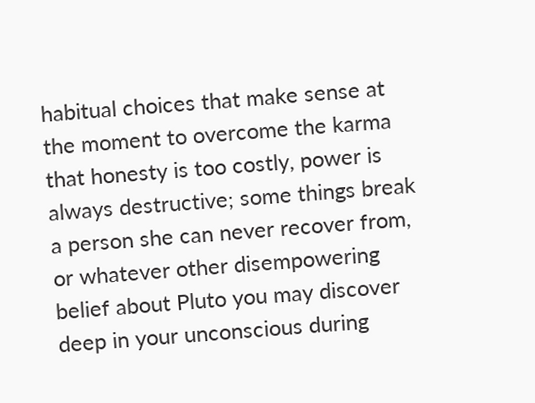habitual choices that make sense at the moment to overcome the karma that honesty is too costly, power is always destructive; some things break a person she can never recover from, or whatever other disempowering belief about Pluto you may discover deep in your unconscious during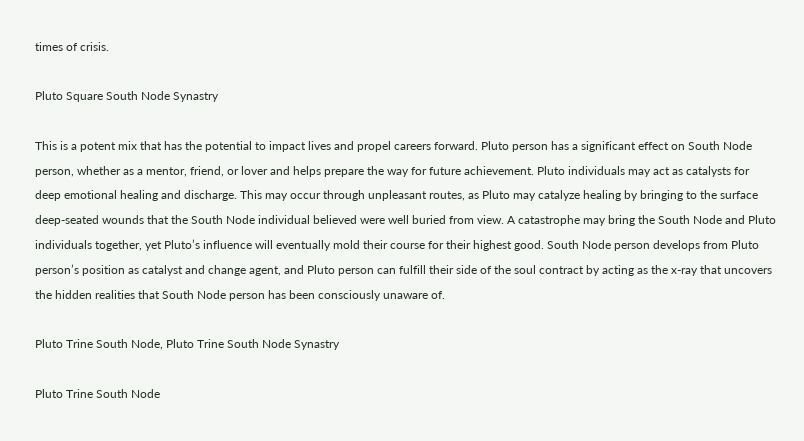times of crisis.

Pluto Square South Node Synastry

This is a potent mix that has the potential to impact lives and propel careers forward. Pluto person has a significant effect on South Node person, whether as a mentor, friend, or lover and helps prepare the way for future achievement. Pluto individuals may act as catalysts for deep emotional healing and discharge. This may occur through unpleasant routes, as Pluto may catalyze healing by bringing to the surface deep-seated wounds that the South Node individual believed were well buried from view. A catastrophe may bring the South Node and Pluto individuals together, yet Pluto’s influence will eventually mold their course for their highest good. South Node person develops from Pluto person’s position as catalyst and change agent, and Pluto person can fulfill their side of the soul contract by acting as the x-ray that uncovers the hidden realities that South Node person has been consciously unaware of.

Pluto Trine South Node, Pluto Trine South Node Synastry

Pluto Trine South Node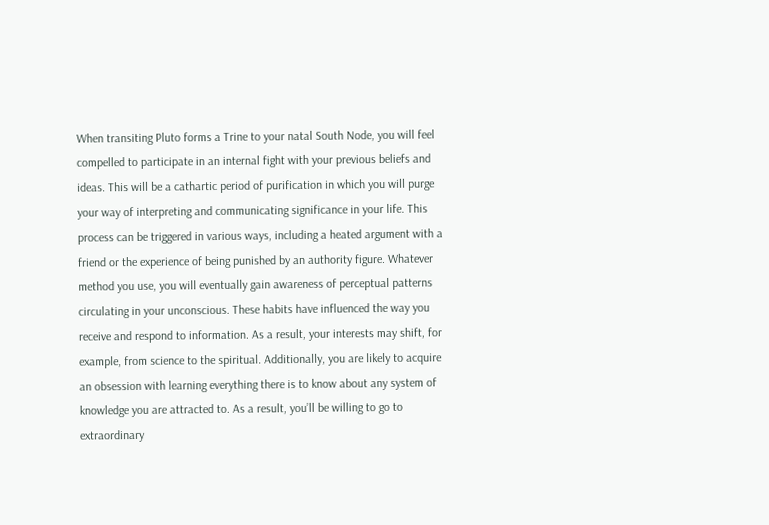When transiting Pluto forms a Trine to your natal South Node, you will feel compelled to participate in an internal fight with your previous beliefs and ideas. This will be a cathartic period of purification in which you will purge your way of interpreting and communicating significance in your life. This process can be triggered in various ways, including a heated argument with a friend or the experience of being punished by an authority figure. Whatever method you use, you will eventually gain awareness of perceptual patterns circulating in your unconscious. These habits have influenced the way you receive and respond to information. As a result, your interests may shift, for example, from science to the spiritual. Additionally, you are likely to acquire an obsession with learning everything there is to know about any system of knowledge you are attracted to. As a result, you’ll be willing to go to extraordinary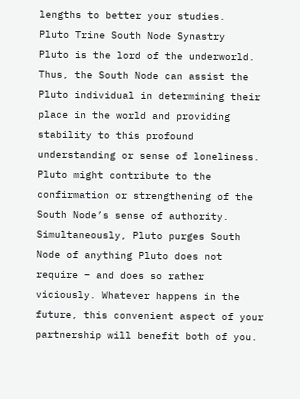lengths to better your studies.
Pluto Trine South Node Synastry
Pluto is the lord of the underworld. Thus, the South Node can assist the Pluto individual in determining their place in the world and providing stability to this profound understanding or sense of loneliness. Pluto might contribute to the confirmation or strengthening of the South Node’s sense of authority. Simultaneously, Pluto purges South Node of anything Pluto does not require – and does so rather viciously. Whatever happens in the future, this convenient aspect of your partnership will benefit both of you.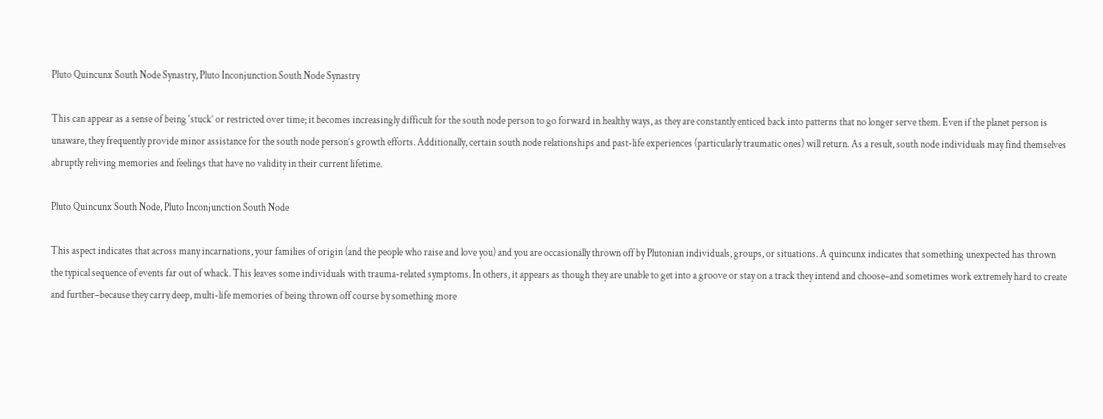Pluto Quincunx South Node Synastry, Pluto Inconjunction South Node Synastry

This can appear as a sense of being ‘stuck’ or restricted over time; it becomes increasingly difficult for the south node person to go forward in healthy ways, as they are constantly enticed back into patterns that no longer serve them. Even if the planet person is unaware, they frequently provide minor assistance for the south node person’s growth efforts. Additionally, certain south node relationships and past-life experiences (particularly traumatic ones) will return. As a result, south node individuals may find themselves abruptly reliving memories and feelings that have no validity in their current lifetime.

Pluto Quincunx South Node, Pluto Inconjunction South Node

This aspect indicates that across many incarnations, your families of origin (and the people who raise and love you) and you are occasionally thrown off by Plutonian individuals, groups, or situations. A quincunx indicates that something unexpected has thrown the typical sequence of events far out of whack. This leaves some individuals with trauma-related symptoms. In others, it appears as though they are unable to get into a groove or stay on a track they intend and choose–and sometimes work extremely hard to create and further–because they carry deep, multi-life memories of being thrown off course by something more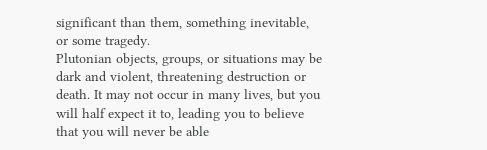significant than them, something inevitable, or some tragedy.
Plutonian objects, groups, or situations may be dark and violent, threatening destruction or death. It may not occur in many lives, but you will half expect it to, leading you to believe that you will never be able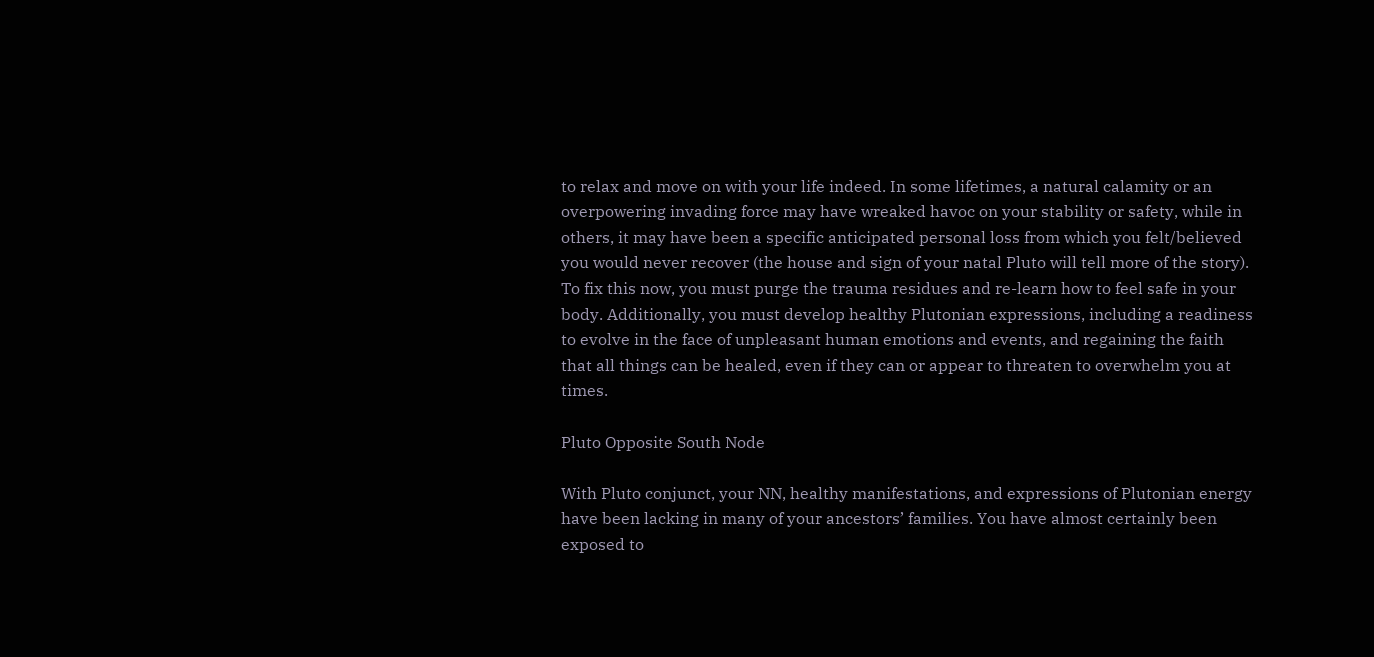to relax and move on with your life indeed. In some lifetimes, a natural calamity or an overpowering invading force may have wreaked havoc on your stability or safety, while in others, it may have been a specific anticipated personal loss from which you felt/believed you would never recover (the house and sign of your natal Pluto will tell more of the story). To fix this now, you must purge the trauma residues and re-learn how to feel safe in your body. Additionally, you must develop healthy Plutonian expressions, including a readiness to evolve in the face of unpleasant human emotions and events, and regaining the faith that all things can be healed, even if they can or appear to threaten to overwhelm you at times.

Pluto Opposite South Node

With Pluto conjunct, your NN, healthy manifestations, and expressions of Plutonian energy have been lacking in many of your ancestors’ families. You have almost certainly been exposed to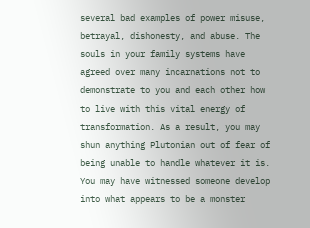several bad examples of power misuse, betrayal, dishonesty, and abuse. The souls in your family systems have agreed over many incarnations not to demonstrate to you and each other how to live with this vital energy of transformation. As a result, you may shun anything Plutonian out of fear of being unable to handle whatever it is. You may have witnessed someone develop into what appears to be a monster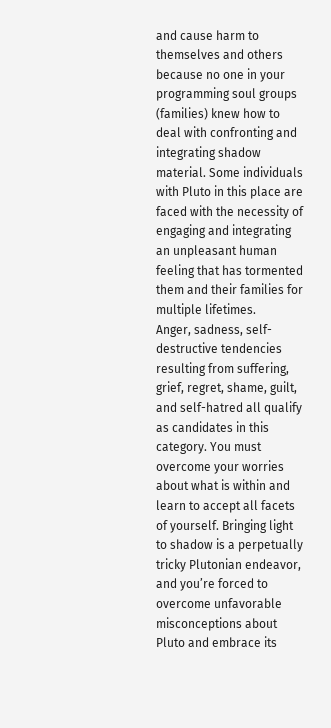and cause harm to themselves and others because no one in your programming soul groups (families) knew how to deal with confronting and integrating shadow material. Some individuals with Pluto in this place are faced with the necessity of engaging and integrating an unpleasant human feeling that has tormented them and their families for multiple lifetimes.
Anger, sadness, self-destructive tendencies resulting from suffering, grief, regret, shame, guilt, and self-hatred all qualify as candidates in this category. You must overcome your worries about what is within and learn to accept all facets of yourself. Bringing light to shadow is a perpetually tricky Plutonian endeavor, and you’re forced to overcome unfavorable misconceptions about Pluto and embrace its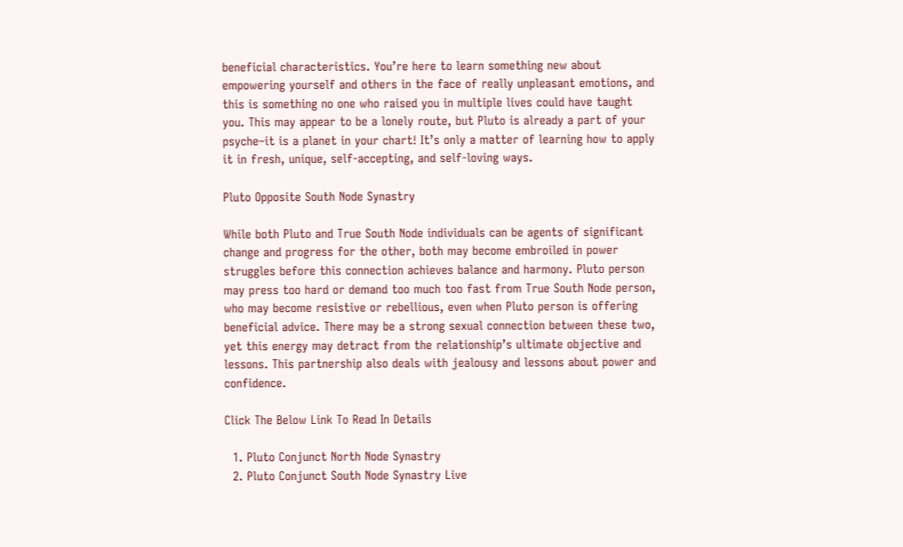beneficial characteristics. You’re here to learn something new about empowering yourself and others in the face of really unpleasant emotions, and this is something no one who raised you in multiple lives could have taught you. This may appear to be a lonely route, but Pluto is already a part of your psyche–it is a planet in your chart! It’s only a matter of learning how to apply it in fresh, unique, self-accepting, and self-loving ways.

Pluto Opposite South Node Synastry

While both Pluto and True South Node individuals can be agents of significant change and progress for the other, both may become embroiled in power struggles before this connection achieves balance and harmony. Pluto person may press too hard or demand too much too fast from True South Node person, who may become resistive or rebellious, even when Pluto person is offering beneficial advice. There may be a strong sexual connection between these two, yet this energy may detract from the relationship’s ultimate objective and lessons. This partnership also deals with jealousy and lessons about power and confidence.

Click The Below Link To Read In Details

  1. Pluto Conjunct North Node Synastry
  2. Pluto Conjunct South Node Synastry Live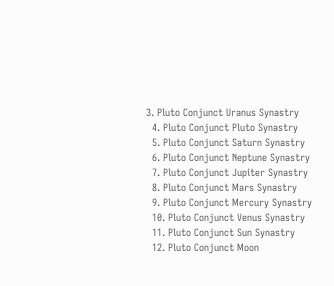3. Pluto Conjunct Uranus Synastry
  4. Pluto Conjunct Pluto Synastry
  5. Pluto Conjunct Saturn Synastry
  6. Pluto Conjunct Neptune Synastry
  7. Pluto Conjunct Jupiter Synastry
  8. Pluto Conjunct Mars Synastry
  9. Pluto Conjunct Mercury Synastry
  10. Pluto Conjunct Venus Synastry
  11. Pluto Conjunct Sun Synastry
  12. Pluto Conjunct Moon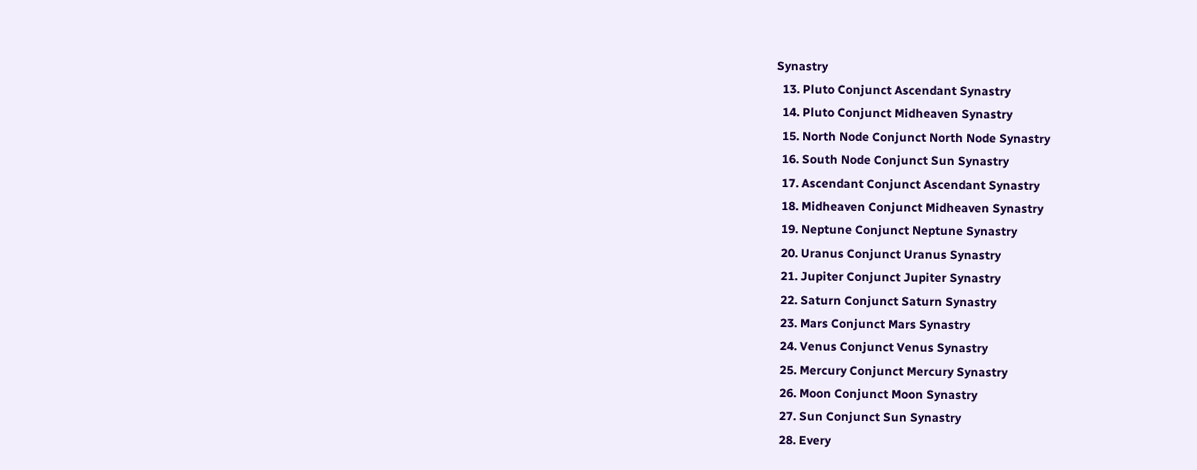Synastry
  13. Pluto Conjunct Ascendant Synastry
  14. Pluto Conjunct Midheaven Synastry
  15. North Node Conjunct North Node Synastry
  16. South Node Conjunct Sun Synastry
  17. Ascendant Conjunct Ascendant Synastry
  18. Midheaven Conjunct Midheaven Synastry
  19. Neptune Conjunct Neptune Synastry
  20. Uranus Conjunct Uranus Synastry
  21. Jupiter Conjunct Jupiter Synastry
  22. Saturn Conjunct Saturn Synastry
  23. Mars Conjunct Mars Synastry
  24. Venus Conjunct Venus Synastry
  25. Mercury Conjunct Mercury Synastry
  26. Moon Conjunct Moon Synastry
  27. Sun Conjunct Sun Synastry
  28. Every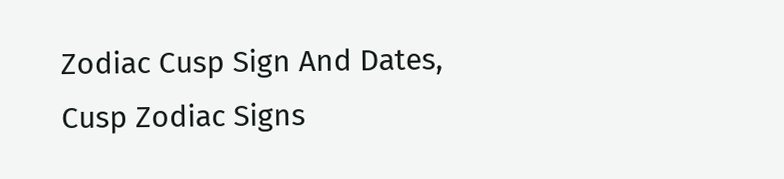Zodiac Cusp Sign And Dates, Cusp Zodiac Signs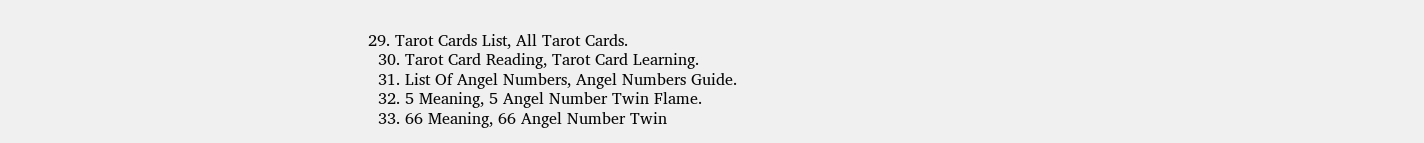29. Tarot Cards List, All Tarot Cards.
  30. Tarot Card Reading, Tarot Card Learning.
  31. List Of Angel Numbers, Angel Numbers Guide.
  32. 5 Meaning, 5 Angel Number Twin Flame.
  33. 66 Meaning, 66 Angel Number Twin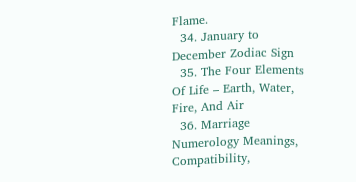Flame.
  34. January to December Zodiac Sign
  35. The Four Elements Of Life – Earth, Water, Fire, And Air
  36. Marriage Numerology Meanings, Compatibility,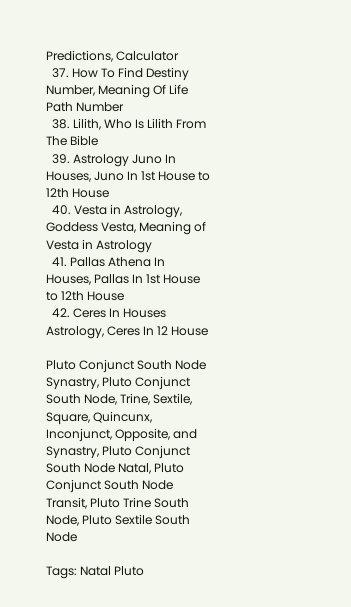Predictions, Calculator
  37. How To Find Destiny Number, Meaning Of Life Path Number
  38. Lilith, Who Is Lilith From The Bible
  39. Astrology Juno In Houses, Juno In 1st House to 12th House
  40. Vesta in Astrology, Goddess Vesta, Meaning of Vesta in Astrology
  41. Pallas Athena In Houses, Pallas In 1st House to 12th House
  42. Ceres In Houses Astrology, Ceres In 12 House

Pluto Conjunct South Node Synastry, Pluto Conjunct South Node, Trine, Sextile, Square, Quincunx, Inconjunct, Opposite, and Synastry, Pluto Conjunct South Node Natal, Pluto Conjunct South Node Transit, Pluto Trine South Node, Pluto Sextile South Node

Tags: Natal Pluto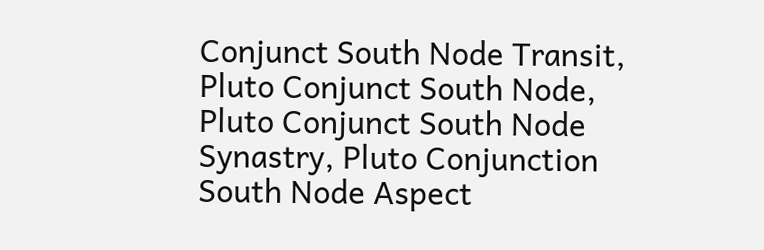Conjunct South Node Transit, Pluto Conjunct South Node, Pluto Conjunct South Node Synastry, Pluto Conjunction South Node Aspect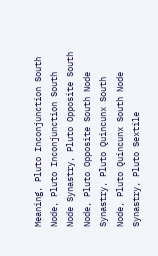Meaning, Pluto Inconjunction South Node, Pluto Inconjunction South Node Synastry, Pluto Opposite South Node, Pluto Opposite South Node Synastry, Pluto Quincunx South Node, Pluto Quincunx South Node Synastry, Pluto Sextile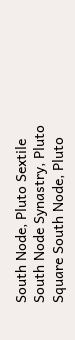South Node, Pluto Sextile South Node Synastry, Pluto Square South Node, Pluto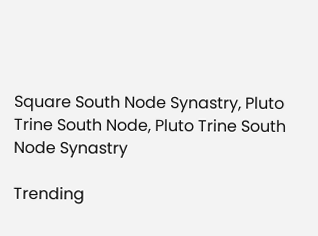Square South Node Synastry, Pluto Trine South Node, Pluto Trine South Node Synastry

Trending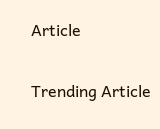Article

Trending Article